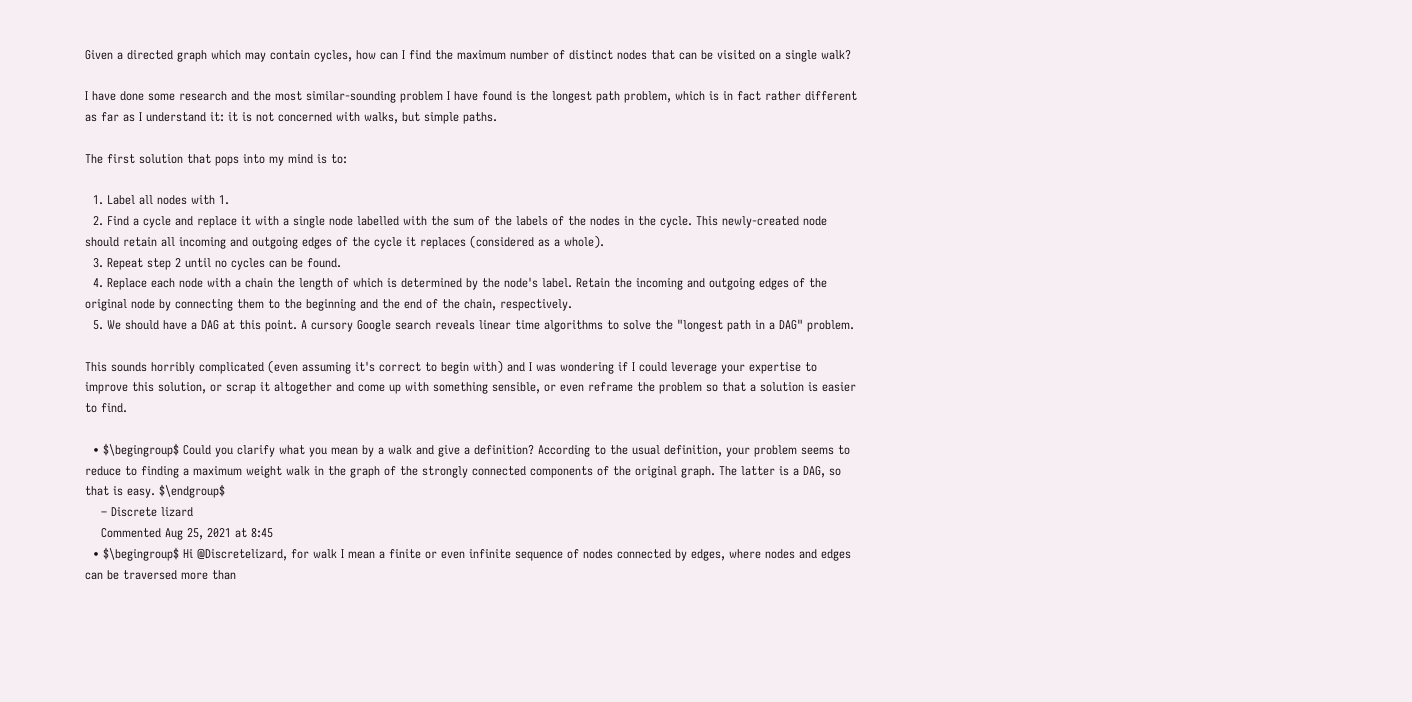Given a directed graph which may contain cycles, how can I find the maximum number of distinct nodes that can be visited on a single walk?

I have done some research and the most similar-sounding problem I have found is the longest path problem, which is in fact rather different as far as I understand it: it is not concerned with walks, but simple paths.

The first solution that pops into my mind is to:

  1. Label all nodes with 1.
  2. Find a cycle and replace it with a single node labelled with the sum of the labels of the nodes in the cycle. This newly-created node should retain all incoming and outgoing edges of the cycle it replaces (considered as a whole).
  3. Repeat step 2 until no cycles can be found.
  4. Replace each node with a chain the length of which is determined by the node's label. Retain the incoming and outgoing edges of the original node by connecting them to the beginning and the end of the chain, respectively.
  5. We should have a DAG at this point. A cursory Google search reveals linear time algorithms to solve the "longest path in a DAG" problem.

This sounds horribly complicated (even assuming it's correct to begin with) and I was wondering if I could leverage your expertise to improve this solution, or scrap it altogether and come up with something sensible, or even reframe the problem so that a solution is easier to find.

  • $\begingroup$ Could you clarify what you mean by a walk and give a definition? According to the usual definition, your problem seems to reduce to finding a maximum weight walk in the graph of the strongly connected components of the original graph. The latter is a DAG, so that is easy. $\endgroup$
    – Discrete lizard
    Commented Aug 25, 2021 at 8:45
  • $\begingroup$ Hi @Discretelizard, for walk I mean a finite or even infinite sequence of nodes connected by edges, where nodes and edges can be traversed more than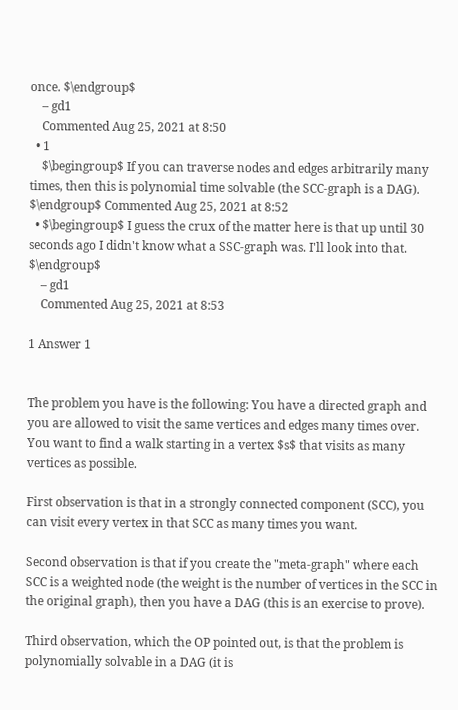once. $\endgroup$
    – gd1
    Commented Aug 25, 2021 at 8:50
  • 1
    $\begingroup$ If you can traverse nodes and edges arbitrarily many times, then this is polynomial time solvable (the SCC-graph is a DAG). $\endgroup$ Commented Aug 25, 2021 at 8:52
  • $\begingroup$ I guess the crux of the matter here is that up until 30 seconds ago I didn't know what a SSC-graph was. I'll look into that. $\endgroup$
    – gd1
    Commented Aug 25, 2021 at 8:53

1 Answer 1


The problem you have is the following: You have a directed graph and you are allowed to visit the same vertices and edges many times over. You want to find a walk starting in a vertex $s$ that visits as many vertices as possible.

First observation is that in a strongly connected component (SCC), you can visit every vertex in that SCC as many times you want.

Second observation is that if you create the "meta-graph" where each SCC is a weighted node (the weight is the number of vertices in the SCC in the original graph), then you have a DAG (this is an exercise to prove).

Third observation, which the OP pointed out, is that the problem is polynomially solvable in a DAG (it is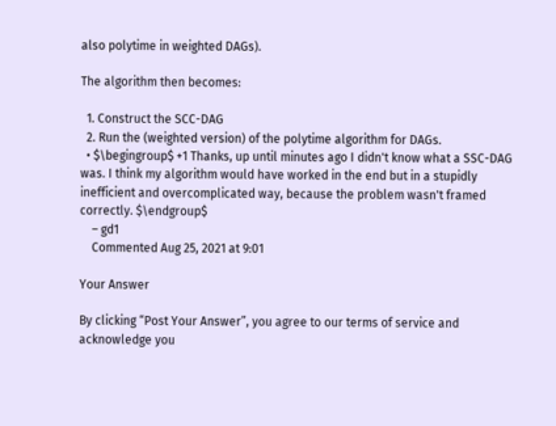also polytime in weighted DAGs).

The algorithm then becomes:

  1. Construct the SCC-DAG
  2. Run the (weighted version) of the polytime algorithm for DAGs.
  • $\begingroup$ +1 Thanks, up until minutes ago I didn't know what a SSC-DAG was. I think my algorithm would have worked in the end but in a stupidly inefficient and overcomplicated way, because the problem wasn't framed correctly. $\endgroup$
    – gd1
    Commented Aug 25, 2021 at 9:01

Your Answer

By clicking “Post Your Answer”, you agree to our terms of service and acknowledge you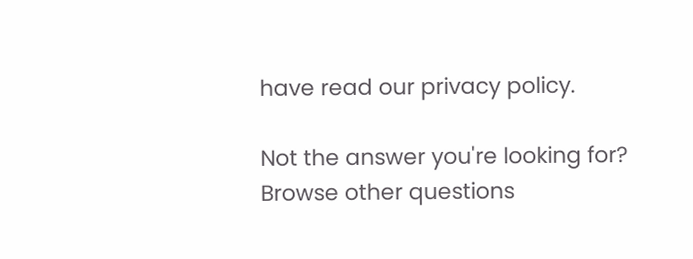have read our privacy policy.

Not the answer you're looking for? Browse other questions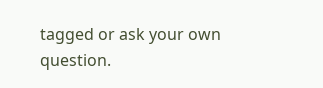tagged or ask your own question.